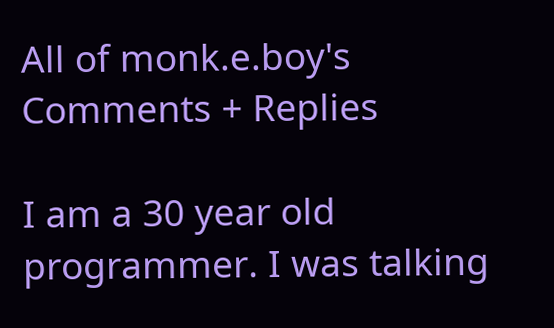All of monk.e.boy's Comments + Replies

I am a 30 year old programmer. I was talking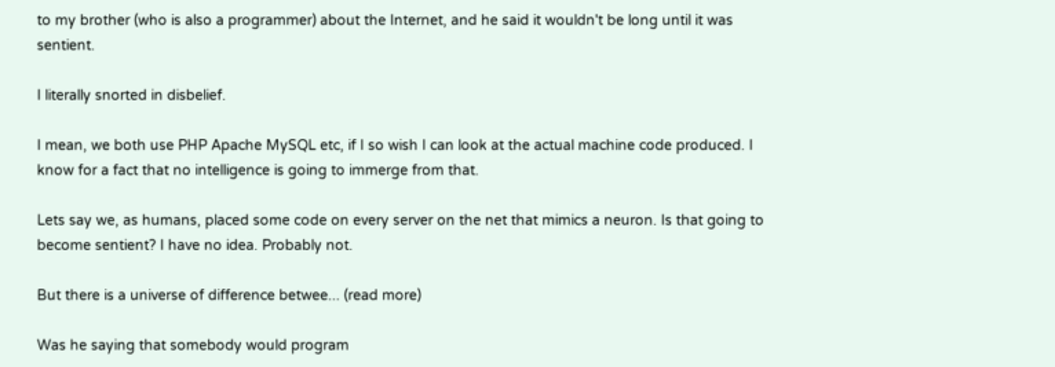to my brother (who is also a programmer) about the Internet, and he said it wouldn't be long until it was sentient.

I literally snorted in disbelief.

I mean, we both use PHP Apache MySQL etc, if I so wish I can look at the actual machine code produced. I know for a fact that no intelligence is going to immerge from that.

Lets say we, as humans, placed some code on every server on the net that mimics a neuron. Is that going to become sentient? I have no idea. Probably not.

But there is a universe of difference betwee... (read more)

Was he saying that somebody would program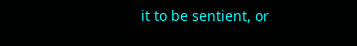it to be sentient, or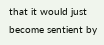that it would just become sentient by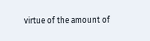virtue of the amount of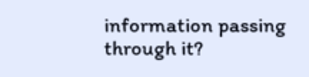information passing through it?